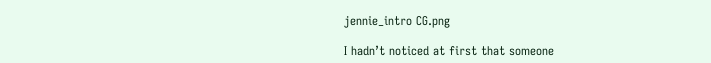jennie_intro CG.png

I hadn’t noticed at first that someone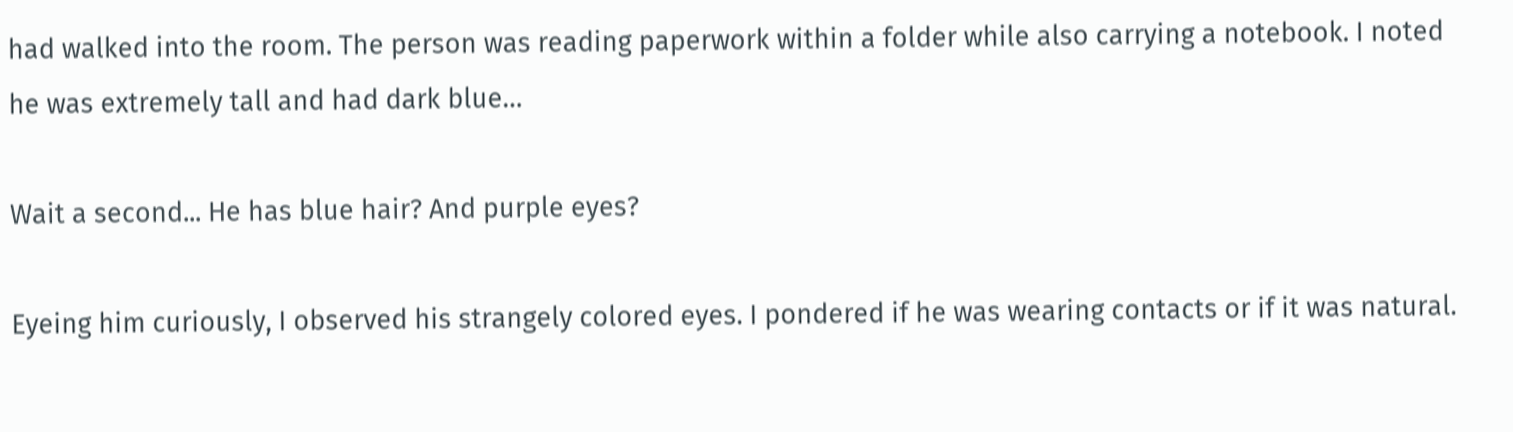had walked into the room. The person was reading paperwork within a folder while also carrying a notebook. I noted he was extremely tall and had dark blue…

Wait a second... He has blue hair? And purple eyes?

Eyeing him curiously, I observed his strangely colored eyes. I pondered if he was wearing contacts or if it was natural.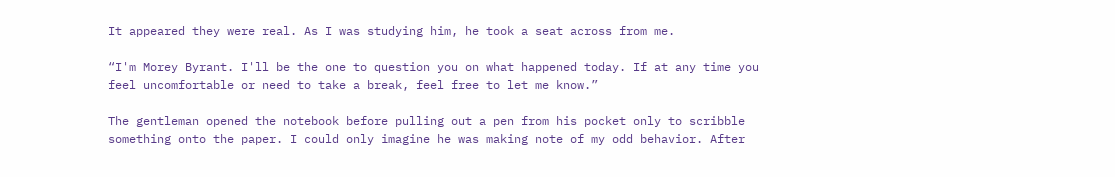It appeared they were real. As I was studying him, he took a seat across from me.

“I'm Morey Byrant. I'll be the one to question you on what happened today. If at any time you feel uncomfortable or need to take a break, feel free to let me know.”

The gentleman opened the notebook before pulling out a pen from his pocket only to scribble something onto the paper. I could only imagine he was making note of my odd behavior. After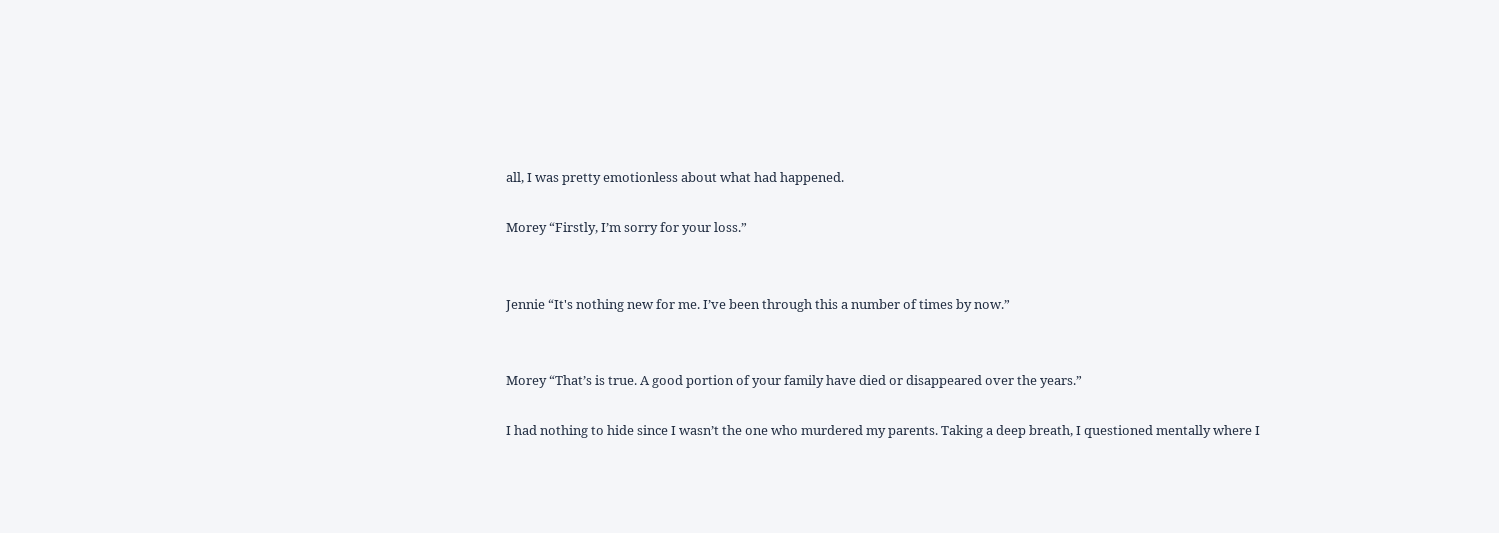all, I was pretty emotionless about what had happened.

Morey “Firstly, I’m sorry for your loss.”


Jennie “It's nothing new for me. I’ve been through this a number of times by now.”


Morey “That’s is true. A good portion of your family have died or disappeared over the years.”

I had nothing to hide since I wasn’t the one who murdered my parents. Taking a deep breath, I questioned mentally where I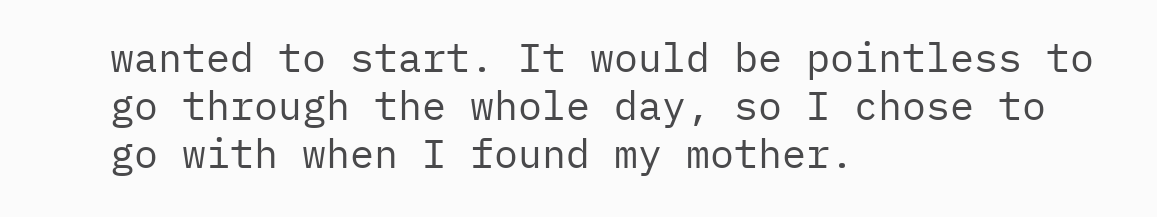wanted to start. It would be pointless to go through the whole day, so I chose to go with when I found my mother.